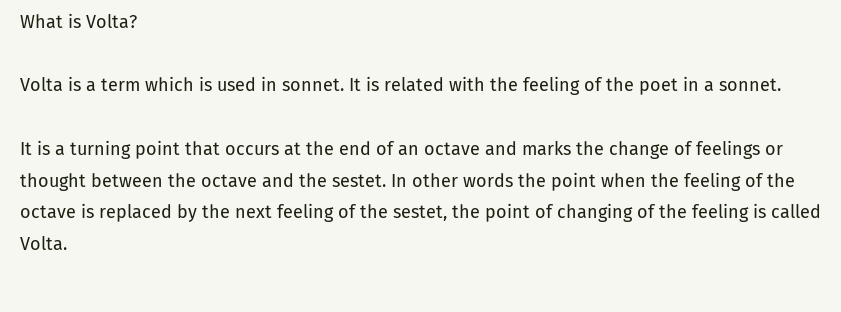What is Volta?

Volta is a term which is used in sonnet. It is related with the feeling of the poet in a sonnet.

It is a turning point that occurs at the end of an octave and marks the change of feelings or thought between the octave and the sestet. In other words the point when the feeling of the octave is replaced by the next feeling of the sestet, the point of changing of the feeling is called Volta.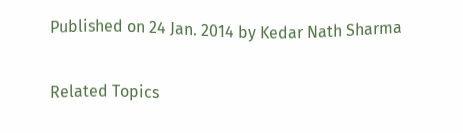Published on 24 Jan. 2014 by Kedar Nath Sharma

Related Topics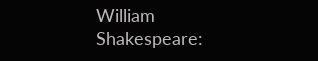William Shakespeare: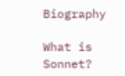Biography

What is Sonnet?